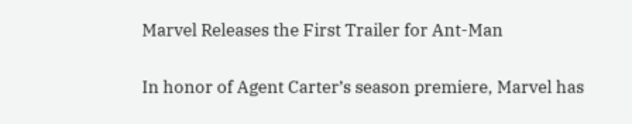Marvel Releases the First Trailer for Ant-Man

In honor of Agent Carter’s season premiere, Marvel has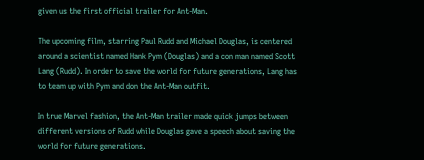given us the first official trailer for Ant-Man.

The upcoming film, starring Paul Rudd and Michael Douglas, is centered around a scientist named Hank Pym (Douglas) and a con man named Scott Lang (Rudd). In order to save the world for future generations, Lang has to team up with Pym and don the Ant-Man outfit.

In true Marvel fashion, the Ant-Man trailer made quick jumps between different versions of Rudd while Douglas gave a speech about saving the world for future generations.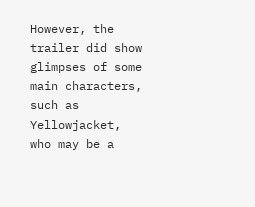However, the trailer did show glimpses of some main characters, such as Yellowjacket, who may be a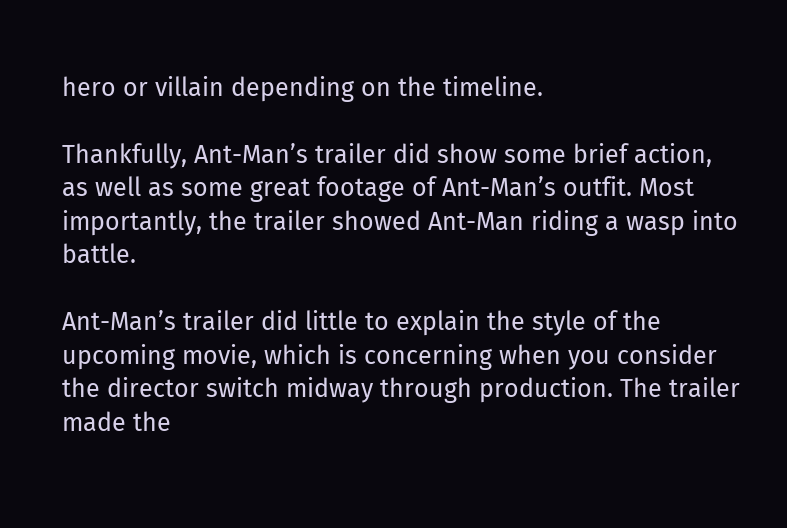hero or villain depending on the timeline.

Thankfully, Ant-Man’s trailer did show some brief action, as well as some great footage of Ant-Man’s outfit. Most importantly, the trailer showed Ant-Man riding a wasp into battle.

Ant-Man’s trailer did little to explain the style of the upcoming movie, which is concerning when you consider the director switch midway through production. The trailer made the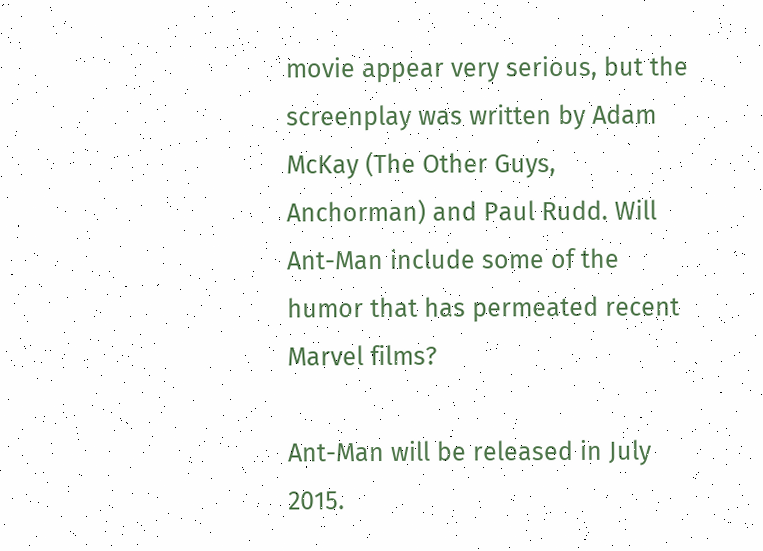movie appear very serious, but the screenplay was written by Adam McKay (The Other Guys, Anchorman) and Paul Rudd. Will Ant-Man include some of the humor that has permeated recent Marvel films?

Ant-Man will be released in July 2015.